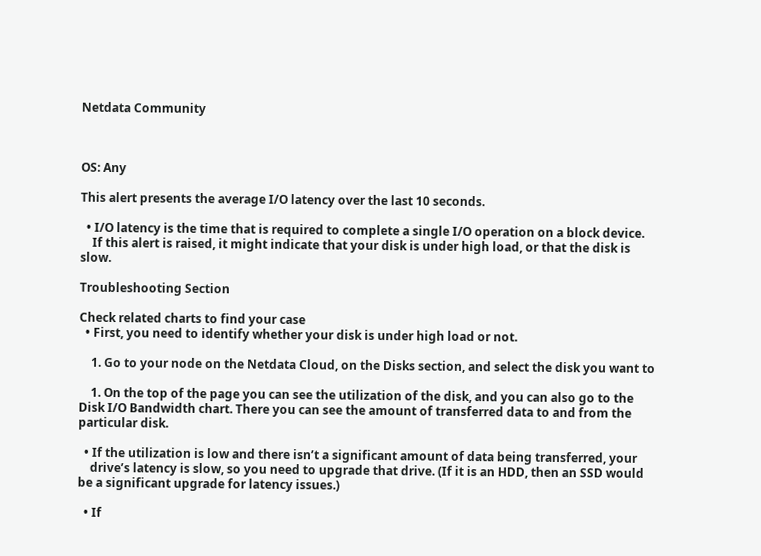Netdata Community



OS: Any

This alert presents the average I/O latency over the last 10 seconds.

  • I/O latency is the time that is required to complete a single I/O operation on a block device.
    If this alert is raised, it might indicate that your disk is under high load, or that the disk is slow.

Troubleshooting Section

Check related charts to find your case
  • First, you need to identify whether your disk is under high load or not.

    1. Go to your node on the Netdata Cloud, on the Disks section, and select the disk you want to

    1. On the top of the page you can see the utilization of the disk, and you can also go to the Disk I/O Bandwidth chart. There you can see the amount of transferred data to and from the particular disk.

  • If the utilization is low and there isn’t a significant amount of data being transferred, your
    drive’s latency is slow, so you need to upgrade that drive. (If it is an HDD, then an SSD would be a significant upgrade for latency issues.)

  • If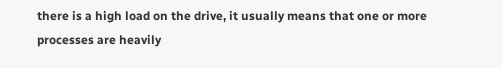there is a high load on the drive, it usually means that one or more processes are heavily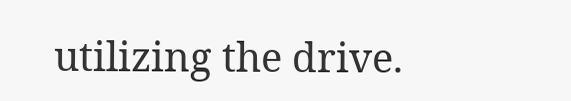utilizing the drive.